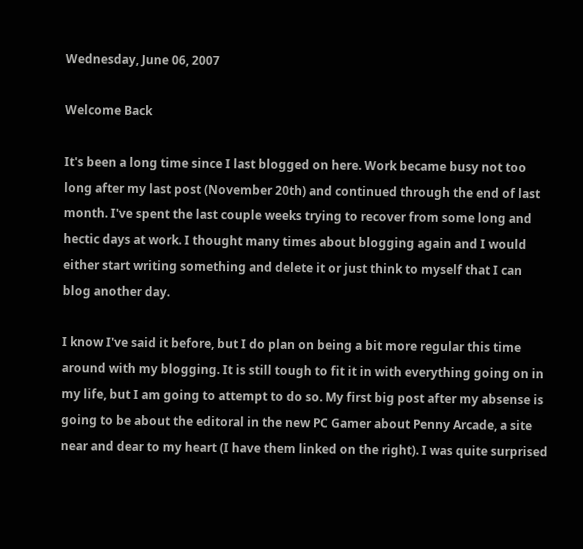Wednesday, June 06, 2007

Welcome Back

It's been a long time since I last blogged on here. Work became busy not too long after my last post (November 20th) and continued through the end of last month. I've spent the last couple weeks trying to recover from some long and hectic days at work. I thought many times about blogging again and I would either start writing something and delete it or just think to myself that I can blog another day.

I know I've said it before, but I do plan on being a bit more regular this time around with my blogging. It is still tough to fit it in with everything going on in my life, but I am going to attempt to do so. My first big post after my absense is going to be about the editoral in the new PC Gamer about Penny Arcade, a site near and dear to my heart (I have them linked on the right). I was quite surprised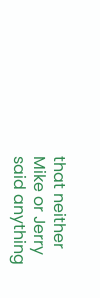that neither Mike or Jerry said anything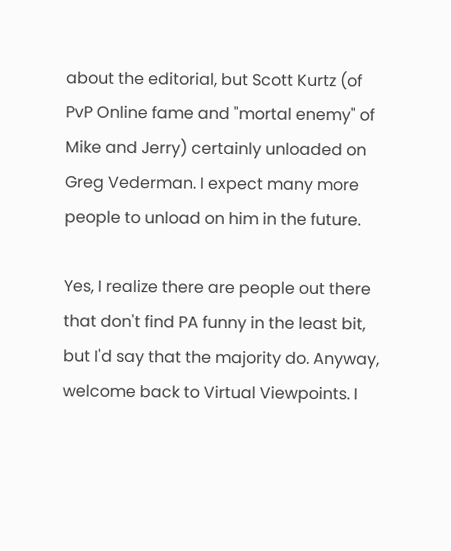about the editorial, but Scott Kurtz (of PvP Online fame and "mortal enemy" of Mike and Jerry) certainly unloaded on Greg Vederman. I expect many more people to unload on him in the future.

Yes, I realize there are people out there that don't find PA funny in the least bit, but I'd say that the majority do. Anyway, welcome back to Virtual Viewpoints. I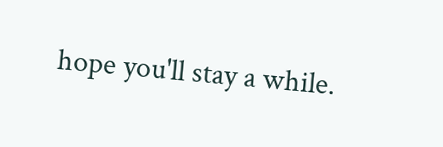hope you'll stay a while.